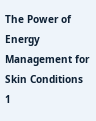The Power of Energy Management for Skin Conditions 1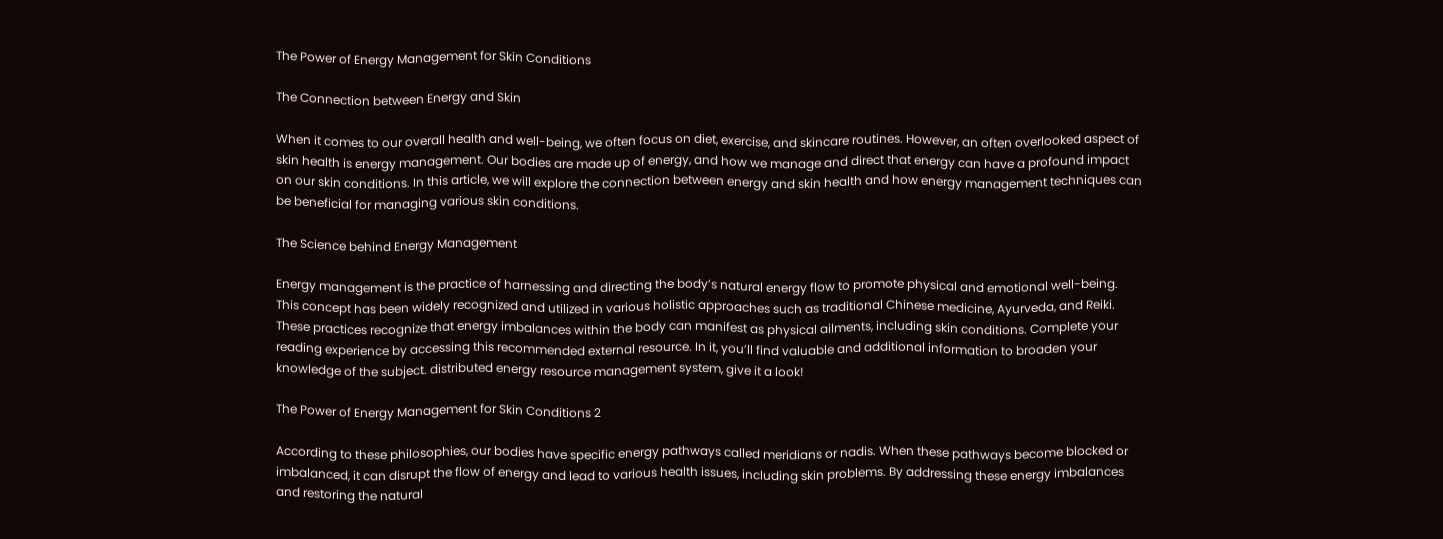The Power of Energy Management for Skin Conditions

The Connection between Energy and Skin

When it comes to our overall health and well-being, we often focus on diet, exercise, and skincare routines. However, an often overlooked aspect of skin health is energy management. Our bodies are made up of energy, and how we manage and direct that energy can have a profound impact on our skin conditions. In this article, we will explore the connection between energy and skin health and how energy management techniques can be beneficial for managing various skin conditions.

The Science behind Energy Management

Energy management is the practice of harnessing and directing the body’s natural energy flow to promote physical and emotional well-being. This concept has been widely recognized and utilized in various holistic approaches such as traditional Chinese medicine, Ayurveda, and Reiki. These practices recognize that energy imbalances within the body can manifest as physical ailments, including skin conditions. Complete your reading experience by accessing this recommended external resource. In it, you’ll find valuable and additional information to broaden your knowledge of the subject. distributed energy resource management system, give it a look!

The Power of Energy Management for Skin Conditions 2

According to these philosophies, our bodies have specific energy pathways called meridians or nadis. When these pathways become blocked or imbalanced, it can disrupt the flow of energy and lead to various health issues, including skin problems. By addressing these energy imbalances and restoring the natural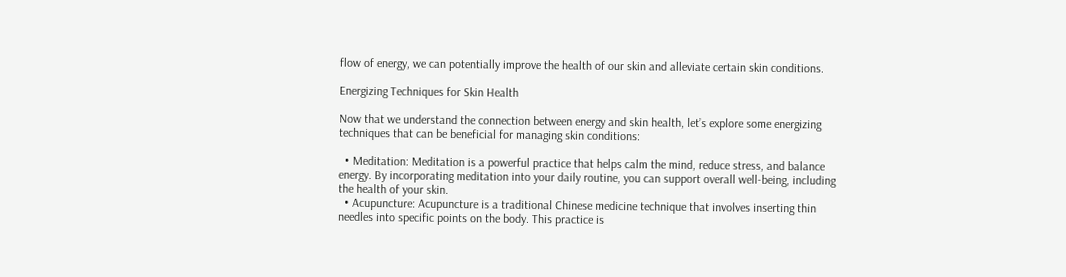flow of energy, we can potentially improve the health of our skin and alleviate certain skin conditions.

Energizing Techniques for Skin Health

Now that we understand the connection between energy and skin health, let’s explore some energizing techniques that can be beneficial for managing skin conditions:

  • Meditation: Meditation is a powerful practice that helps calm the mind, reduce stress, and balance energy. By incorporating meditation into your daily routine, you can support overall well-being, including the health of your skin.
  • Acupuncture: Acupuncture is a traditional Chinese medicine technique that involves inserting thin needles into specific points on the body. This practice is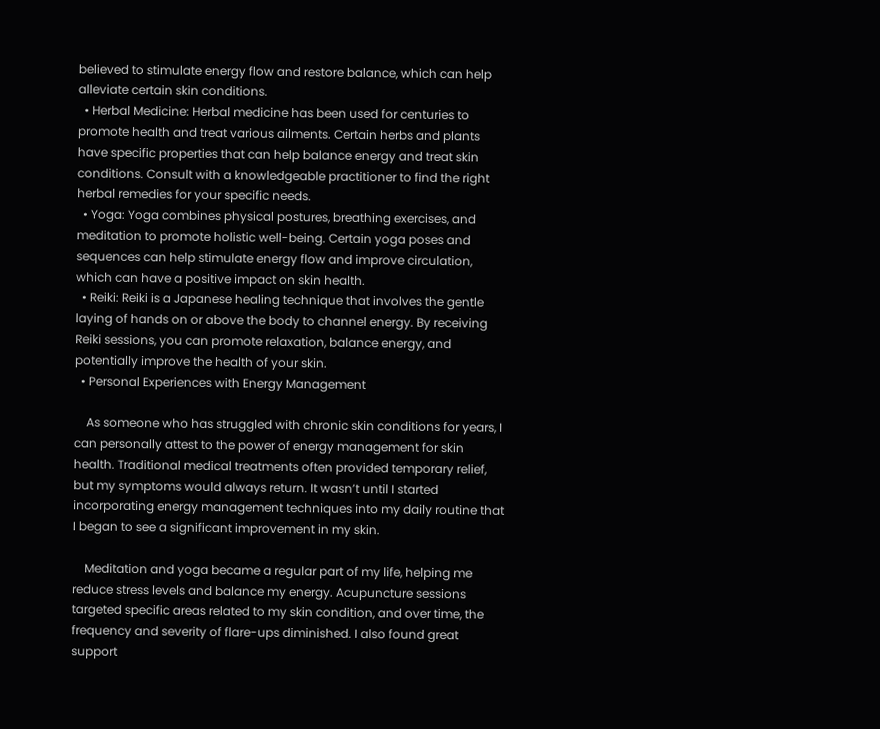believed to stimulate energy flow and restore balance, which can help alleviate certain skin conditions.
  • Herbal Medicine: Herbal medicine has been used for centuries to promote health and treat various ailments. Certain herbs and plants have specific properties that can help balance energy and treat skin conditions. Consult with a knowledgeable practitioner to find the right herbal remedies for your specific needs.
  • Yoga: Yoga combines physical postures, breathing exercises, and meditation to promote holistic well-being. Certain yoga poses and sequences can help stimulate energy flow and improve circulation, which can have a positive impact on skin health.
  • Reiki: Reiki is a Japanese healing technique that involves the gentle laying of hands on or above the body to channel energy. By receiving Reiki sessions, you can promote relaxation, balance energy, and potentially improve the health of your skin.
  • Personal Experiences with Energy Management

    As someone who has struggled with chronic skin conditions for years, I can personally attest to the power of energy management for skin health. Traditional medical treatments often provided temporary relief, but my symptoms would always return. It wasn’t until I started incorporating energy management techniques into my daily routine that I began to see a significant improvement in my skin.

    Meditation and yoga became a regular part of my life, helping me reduce stress levels and balance my energy. Acupuncture sessions targeted specific areas related to my skin condition, and over time, the frequency and severity of flare-ups diminished. I also found great support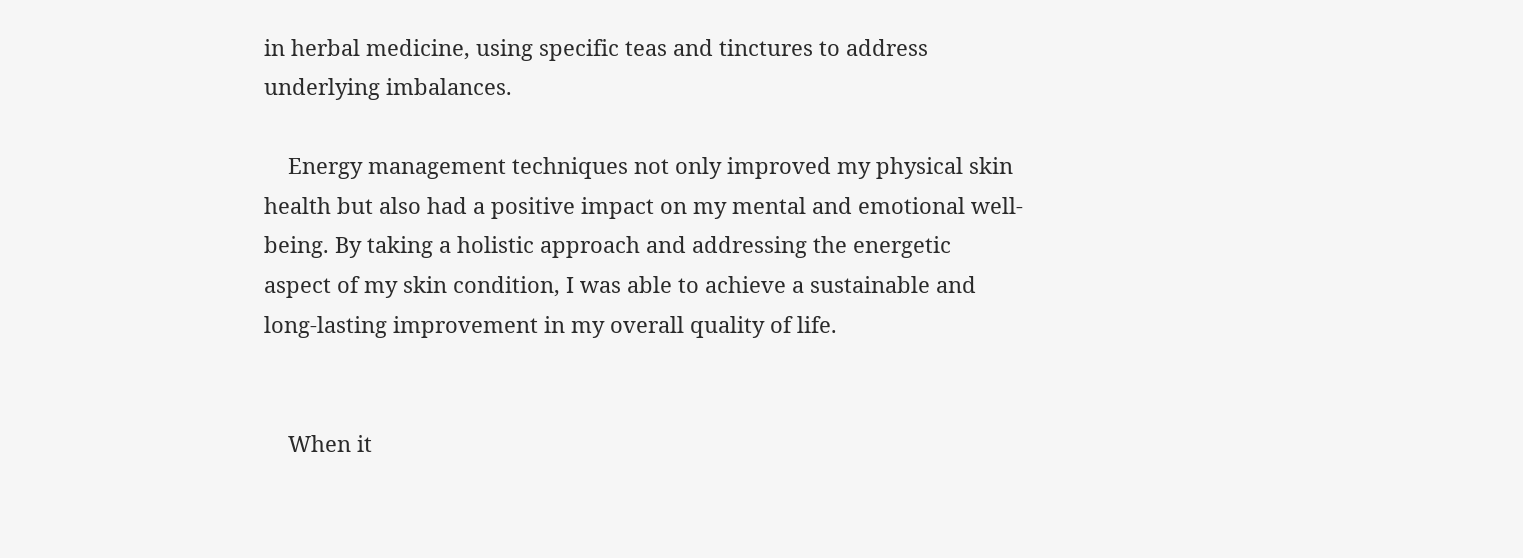in herbal medicine, using specific teas and tinctures to address underlying imbalances.

    Energy management techniques not only improved my physical skin health but also had a positive impact on my mental and emotional well-being. By taking a holistic approach and addressing the energetic aspect of my skin condition, I was able to achieve a sustainable and long-lasting improvement in my overall quality of life.


    When it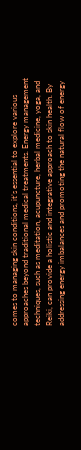comes to managing skin conditions, it’s essential to explore various approaches beyond traditional medical treatments. Energy management techniques, such as meditation, acupuncture, herbal medicine, yoga, and Reiki, can provide a holistic and integrative approach to skin health. By addressing energy imbalances and promoting the natural flow of energy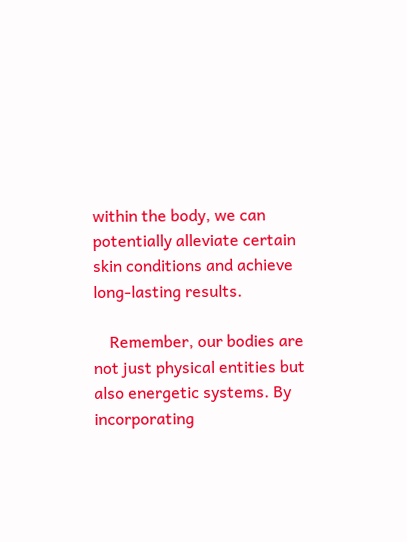within the body, we can potentially alleviate certain skin conditions and achieve long-lasting results.

    Remember, our bodies are not just physical entities but also energetic systems. By incorporating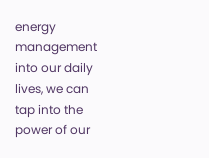energy management into our daily lives, we can tap into the power of our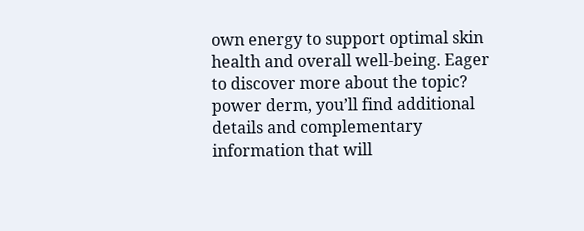own energy to support optimal skin health and overall well-being. Eager to discover more about the topic? power derm, you’ll find additional details and complementary information that will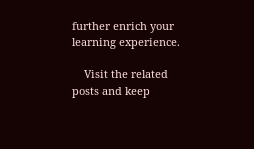further enrich your learning experience.

    Visit the related posts and keep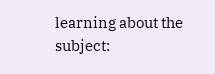learning about the subject: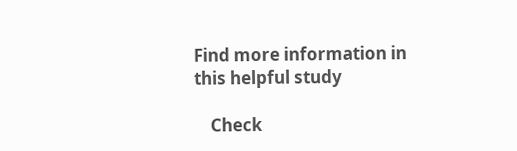Find more information in this helpful study

    Check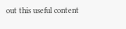out this useful content